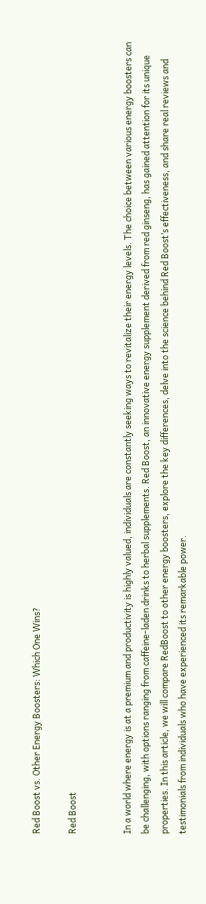Red Boost vs. Other Energy Boosters: Which One Wins?

Red Boost


In a world where energy is at a premium and productivity is highly valued, individuals are constantly seeking ways to revitalize their energy levels. The choice between various energy boosters can be challenging, with options ranging from caffeine-laden drinks to herbal supplements. Red Boost, an innovative energy supplement derived from red ginseng, has gained attention for its unique properties. In this article, we will compare RedBoost to other energy boosters, explore the key differences, delve into the science behind Red Boost’s effectiveness, and share real reviews and testimonials from individuals who have experienced its remarkable power.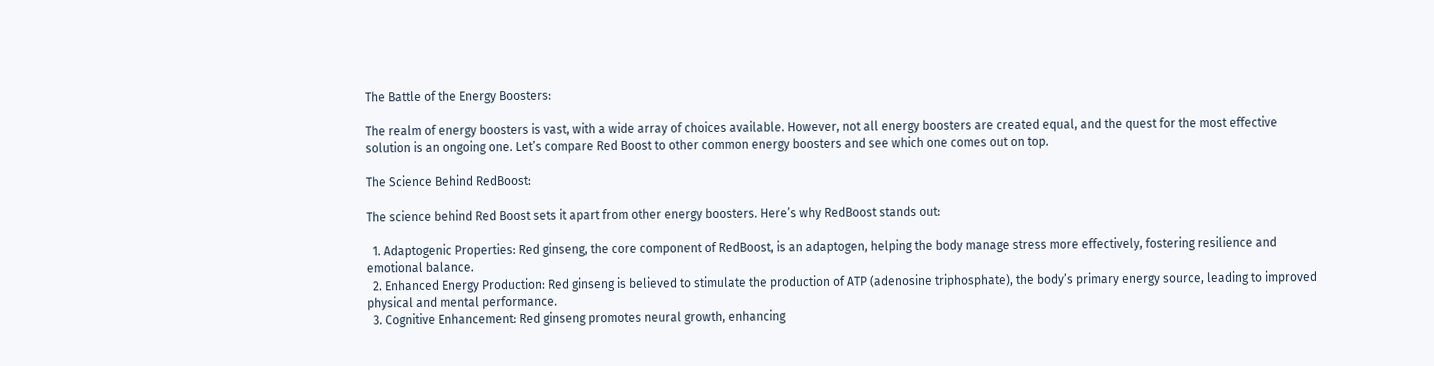The Battle of the Energy Boosters:

The realm of energy boosters is vast, with a wide array of choices available. However, not all energy boosters are created equal, and the quest for the most effective solution is an ongoing one. Let’s compare Red Boost to other common energy boosters and see which one comes out on top.

The Science Behind RedBoost:

The science behind Red Boost sets it apart from other energy boosters. Here’s why RedBoost stands out:

  1. Adaptogenic Properties: Red ginseng, the core component of RedBoost, is an adaptogen, helping the body manage stress more effectively, fostering resilience and emotional balance.
  2. Enhanced Energy Production: Red ginseng is believed to stimulate the production of ATP (adenosine triphosphate), the body’s primary energy source, leading to improved physical and mental performance.
  3. Cognitive Enhancement: Red ginseng promotes neural growth, enhancing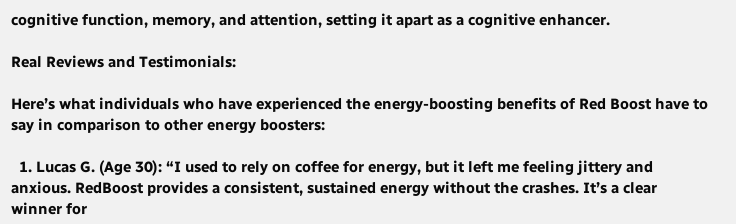cognitive function, memory, and attention, setting it apart as a cognitive enhancer.

Real Reviews and Testimonials:

Here’s what individuals who have experienced the energy-boosting benefits of Red Boost have to say in comparison to other energy boosters:

  1. Lucas G. (Age 30): “I used to rely on coffee for energy, but it left me feeling jittery and anxious. RedBoost provides a consistent, sustained energy without the crashes. It’s a clear winner for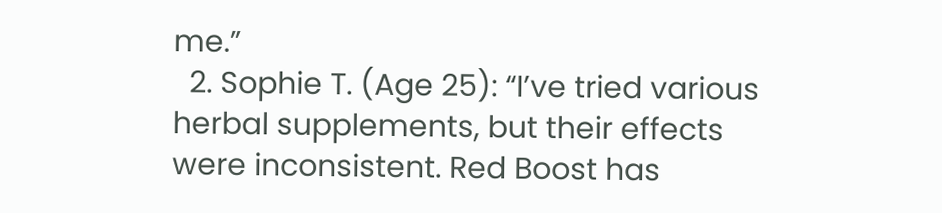me.”
  2. Sophie T. (Age 25): “I’ve tried various herbal supplements, but their effects were inconsistent. Red Boost has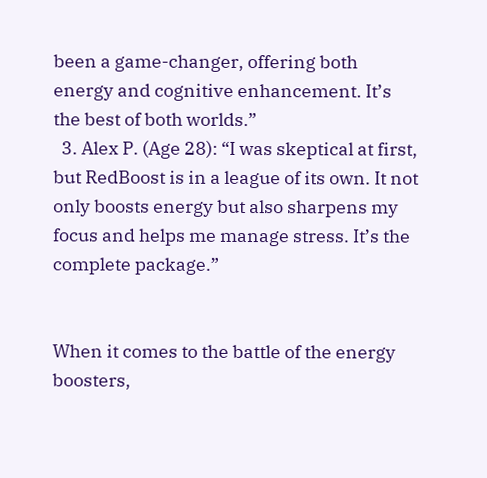been a game-changer, offering both energy and cognitive enhancement. It’s the best of both worlds.”
  3. Alex P. (Age 28): “I was skeptical at first, but RedBoost is in a league of its own. It not only boosts energy but also sharpens my focus and helps me manage stress. It’s the complete package.”


When it comes to the battle of the energy boosters,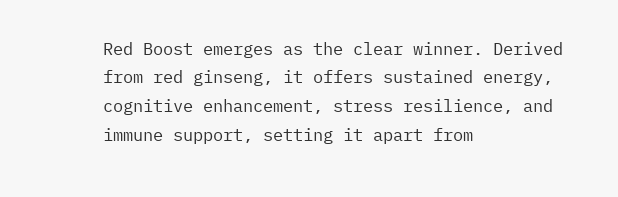Red Boost emerges as the clear winner. Derived from red ginseng, it offers sustained energy, cognitive enhancement, stress resilience, and immune support, setting it apart from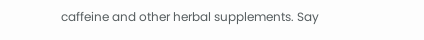caffeine and other herbal supplements. Say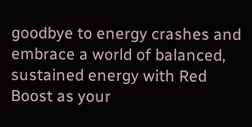goodbye to energy crashes and embrace a world of balanced, sustained energy with Red Boost as your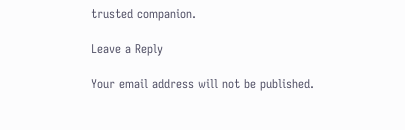trusted companion.

Leave a Reply

Your email address will not be published.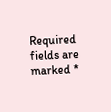Required fields are marked *